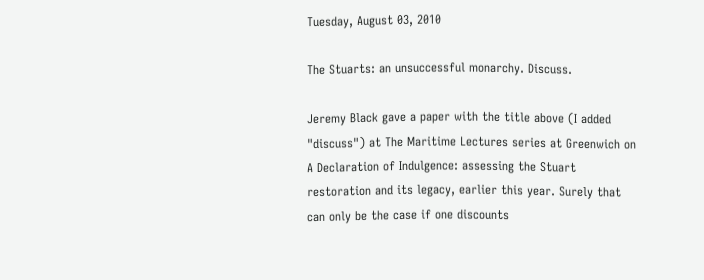Tuesday, August 03, 2010

The Stuarts: an unsuccessful monarchy. Discuss.

Jeremy Black gave a paper with the title above (I added "discuss") at The Maritime Lectures series at Greenwich on A Declaration of Indulgence: assessing the Stuart restoration and its legacy, earlier this year. Surely that can only be the case if one discounts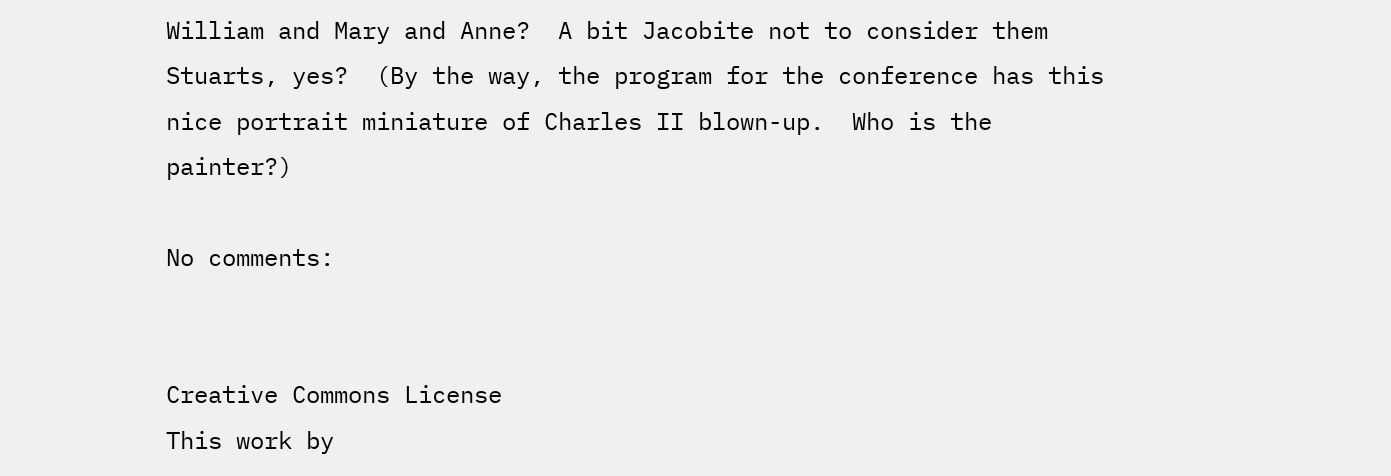William and Mary and Anne?  A bit Jacobite not to consider them Stuarts, yes?  (By the way, the program for the conference has this nice portrait miniature of Charles II blown-up.  Who is the painter?)

No comments:


Creative Commons License
This work by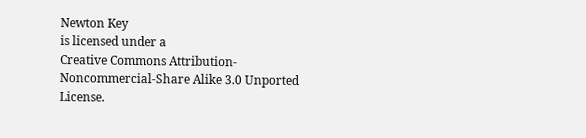Newton Key
is licensed under a
Creative Commons Attribution-Noncommercial-Share Alike 3.0 Unported License.